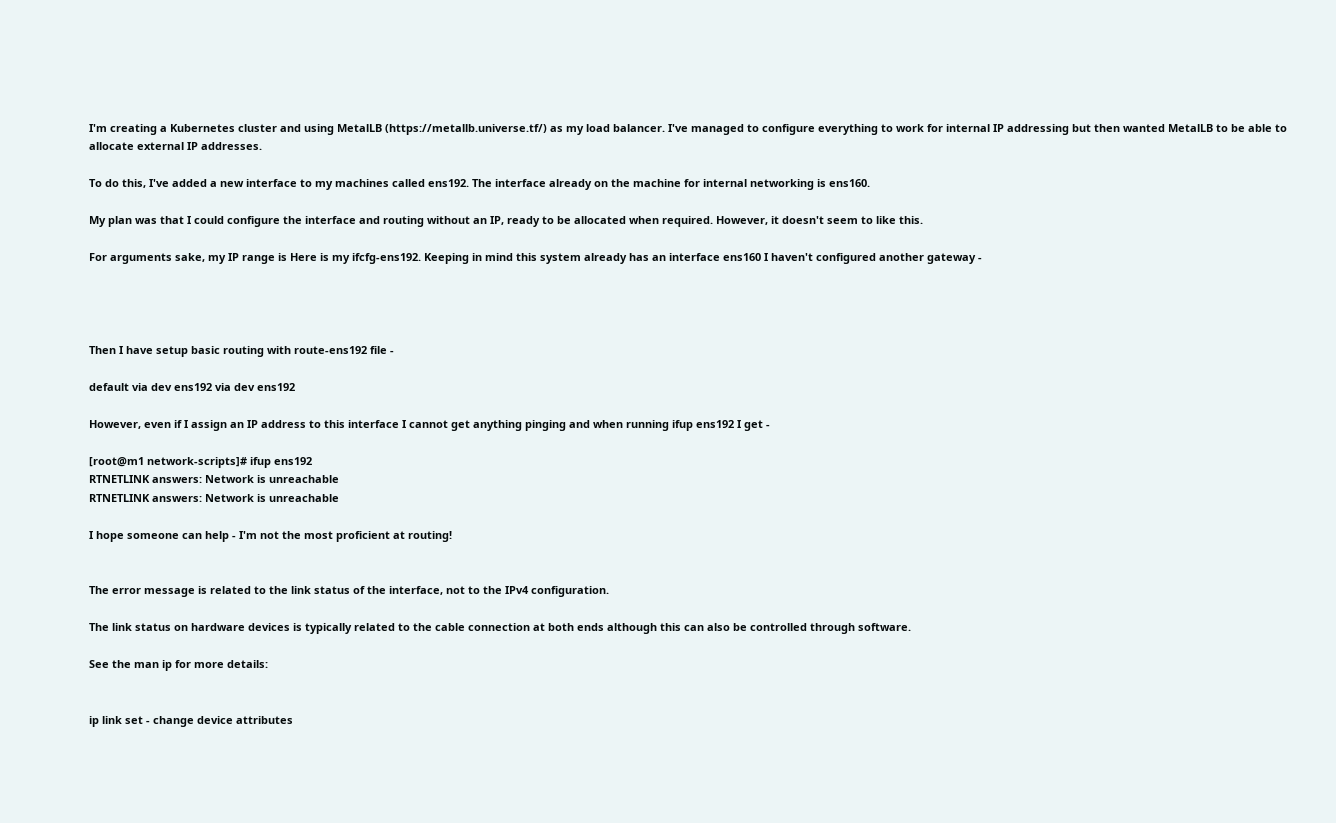I'm creating a Kubernetes cluster and using MetalLB (https://metallb.universe.tf/) as my load balancer. I've managed to configure everything to work for internal IP addressing but then wanted MetalLB to be able to allocate external IP addresses.

To do this, I've added a new interface to my machines called ens192. The interface already on the machine for internal networking is ens160.

My plan was that I could configure the interface and routing without an IP, ready to be allocated when required. However, it doesn't seem to like this.

For arguments sake, my IP range is Here is my ifcfg-ens192. Keeping in mind this system already has an interface ens160 I haven't configured another gateway -




Then I have setup basic routing with route-ens192 file -

default via dev ens192 via dev ens192

However, even if I assign an IP address to this interface I cannot get anything pinging and when running ifup ens192 I get -

[root@m1 network-scripts]# ifup ens192
RTNETLINK answers: Network is unreachable
RTNETLINK answers: Network is unreachable

I hope someone can help - I'm not the most proficient at routing!


The error message is related to the link status of the interface, not to the IPv4 configuration.

The link status on hardware devices is typically related to the cable connection at both ends although this can also be controlled through software.

See the man ip for more details:


ip link set - change device attributes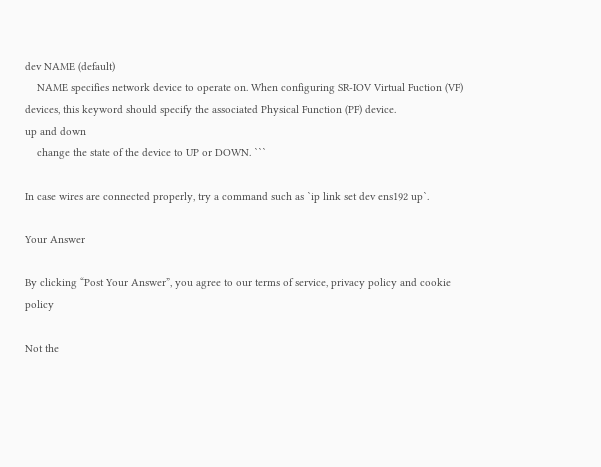dev NAME (default)
    NAME specifies network device to operate on. When configuring SR-IOV Virtual Fuction (VF) devices, this keyword should specify the associated Physical Function (PF) device.
up and down
    change the state of the device to UP or DOWN. ```

In case wires are connected properly, try a command such as `ip link set dev ens192 up`.

Your Answer

By clicking “Post Your Answer”, you agree to our terms of service, privacy policy and cookie policy

Not the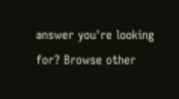answer you're looking for? Browse other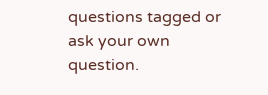questions tagged or ask your own question.